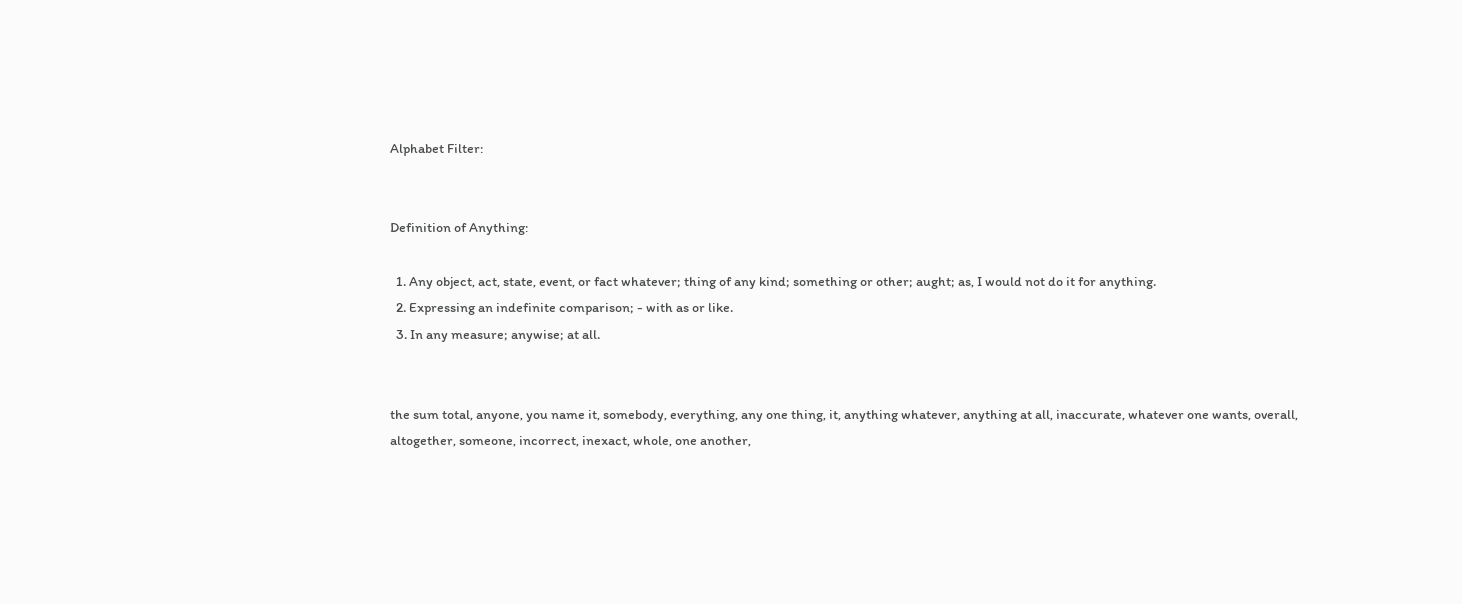Alphabet Filter:


Definition of Anything:

  1. Any object, act, state, event, or fact whatever; thing of any kind; something or other; aught; as, I would not do it for anything.
  2. Expressing an indefinite comparison; - with as or like.
  3. In any measure; anywise; at all.


the sum total, anyone, you name it, somebody, everything, any one thing, it, anything whatever, anything at all, inaccurate, whatever one wants, overall, altogether, someone, incorrect, inexact, whole, one another,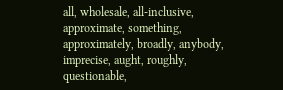all, wholesale, all-inclusive, approximate, something, approximately, broadly, anybody, imprecise, aught, roughly, questionable,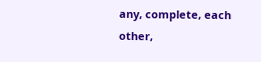any, complete, each other,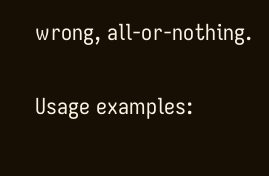wrong, all-or-nothing.

Usage examples: